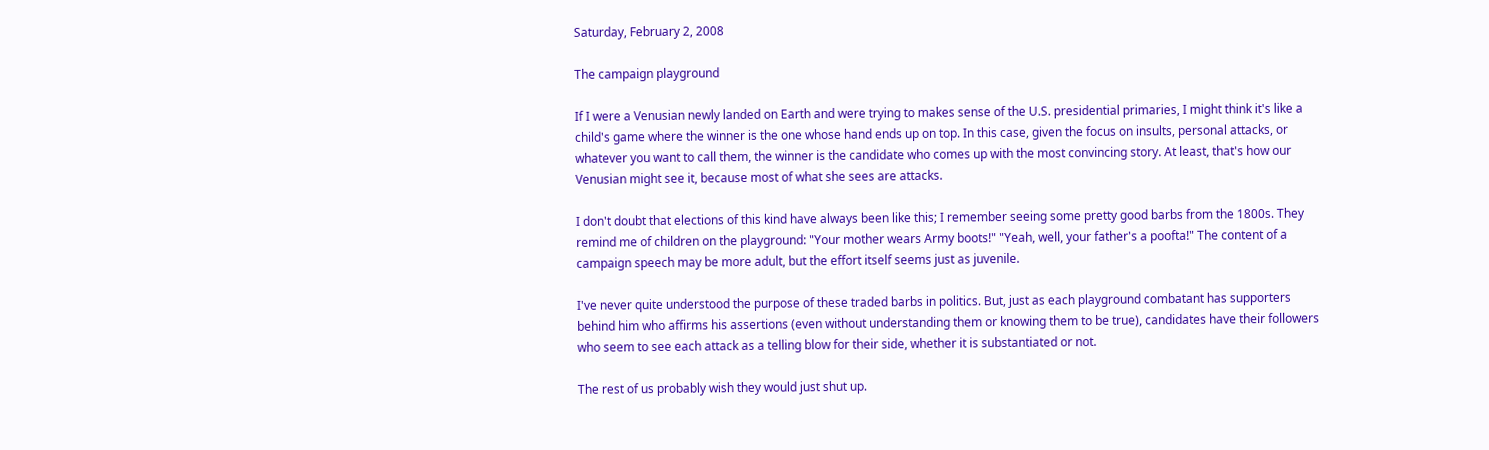Saturday, February 2, 2008

The campaign playground

If I were a Venusian newly landed on Earth and were trying to makes sense of the U.S. presidential primaries, I might think it's like a child's game where the winner is the one whose hand ends up on top. In this case, given the focus on insults, personal attacks, or whatever you want to call them, the winner is the candidate who comes up with the most convincing story. At least, that's how our Venusian might see it, because most of what she sees are attacks.

I don't doubt that elections of this kind have always been like this; I remember seeing some pretty good barbs from the 1800s. They remind me of children on the playground: "Your mother wears Army boots!" "Yeah, well, your father's a poofta!" The content of a campaign speech may be more adult, but the effort itself seems just as juvenile.

I've never quite understood the purpose of these traded barbs in politics. But, just as each playground combatant has supporters behind him who affirms his assertions (even without understanding them or knowing them to be true), candidates have their followers who seem to see each attack as a telling blow for their side, whether it is substantiated or not.

The rest of us probably wish they would just shut up.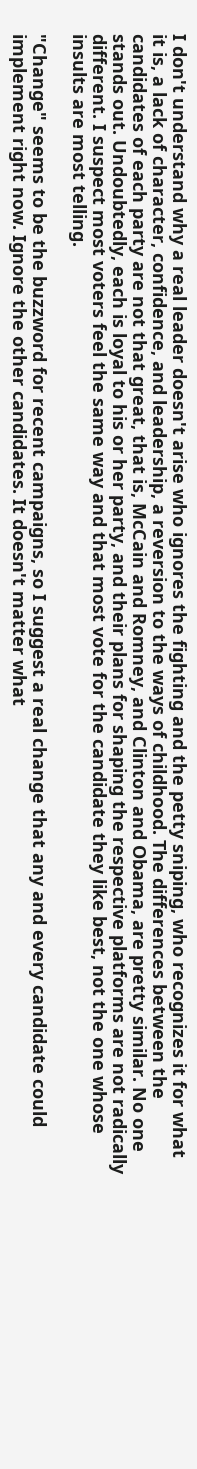I don't understand why a real leader doesn't arise who ignores the fighting and the petty sniping, who recognizes it for what it is, a lack of character, confidence, and leadership, a reversion to the ways of childhood. The differences between the candidates of each party are not that great, that is, McCain and Romney, and Clinton and Obama, are pretty similar. No one stands out. Undoubtedly, each is loyal to his or her party, and their plans for shaping the respective platforms are not radically different. I suspect most voters feel the same way and that most vote for the candidate they like best, not the one whose insults are most telling.

"Change" seems to be the buzzword for recent campaigns, so I suggest a real change that any and every candidate could implement right now. Ignore the other candidates. It doesn't matter what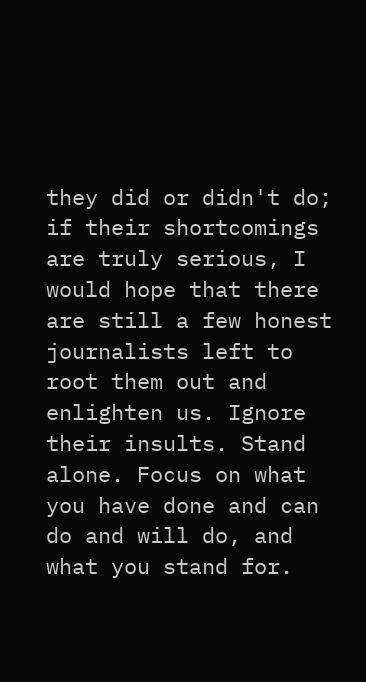they did or didn't do; if their shortcomings are truly serious, I would hope that there are still a few honest journalists left to root them out and enlighten us. Ignore their insults. Stand alone. Focus on what you have done and can do and will do, and what you stand for.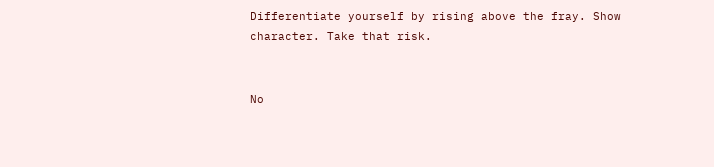Differentiate yourself by rising above the fray. Show character. Take that risk.


No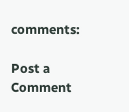comments:

Post a Comment